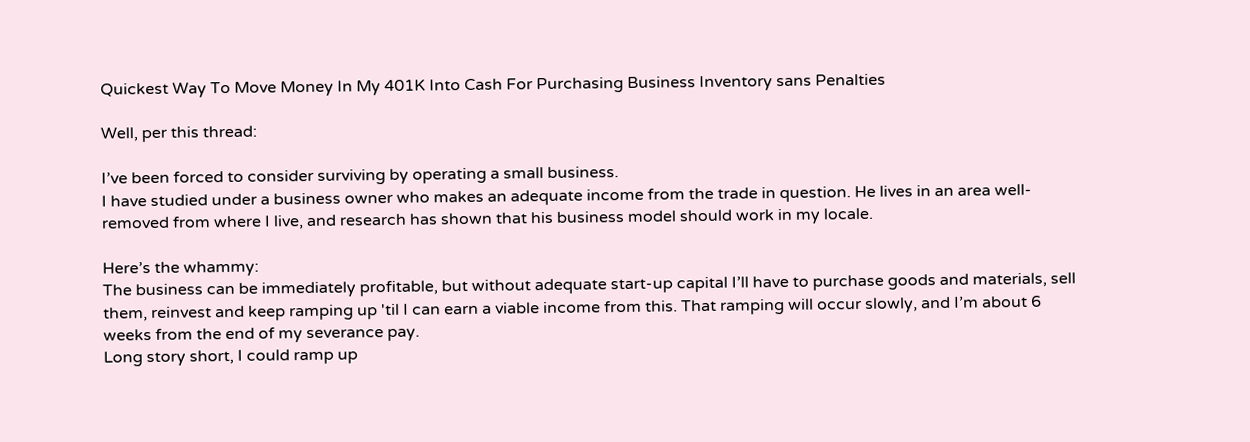Quickest Way To Move Money In My 401K Into Cash For Purchasing Business Inventory sans Penalties

Well, per this thread:

I’ve been forced to consider surviving by operating a small business.
I have studied under a business owner who makes an adequate income from the trade in question. He lives in an area well-removed from where I live, and research has shown that his business model should work in my locale.

Here’s the whammy:
The business can be immediately profitable, but without adequate start-up capital I’ll have to purchase goods and materials, sell them, reinvest and keep ramping up 'til I can earn a viable income from this. That ramping will occur slowly, and I’m about 6 weeks from the end of my severance pay.
Long story short, I could ramp up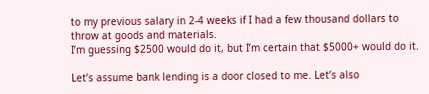to my previous salary in 2-4 weeks if I had a few thousand dollars to throw at goods and materials.
I’m guessing $2500 would do it, but I’m certain that $5000+ would do it.

Let’s assume bank lending is a door closed to me. Let’s also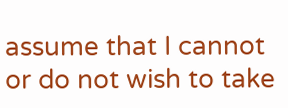assume that I cannot or do not wish to take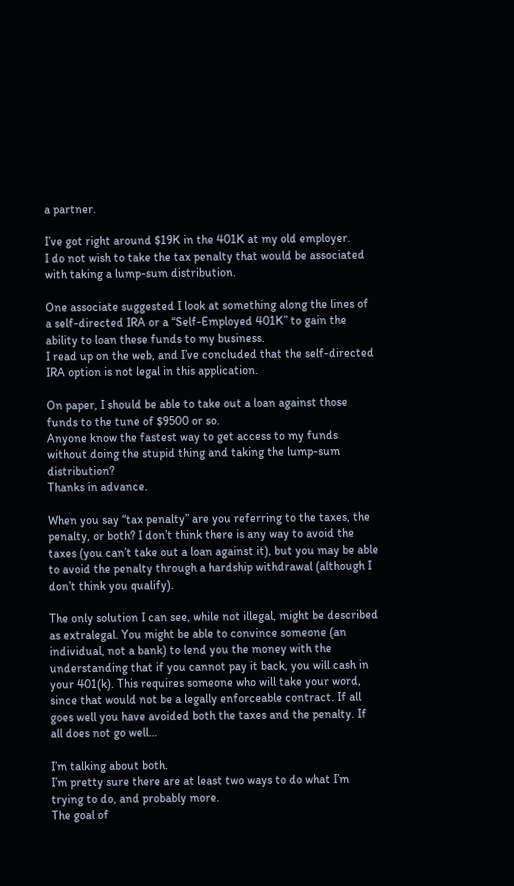a partner.

I’ve got right around $19K in the 401K at my old employer.
I do not wish to take the tax penalty that would be associated with taking a lump-sum distribution.

One associate suggested I look at something along the lines of a self-directed IRA or a “Self-Employed 401K” to gain the ability to loan these funds to my business.
I read up on the web, and I’ve concluded that the self-directed IRA option is not legal in this application.

On paper, I should be able to take out a loan against those funds to the tune of $9500 or so.
Anyone know the fastest way to get access to my funds without doing the stupid thing and taking the lump-sum distribution?
Thanks in advance.

When you say “tax penalty” are you referring to the taxes, the penalty, or both? I don’t think there is any way to avoid the taxes (you can’t take out a loan against it), but you may be able to avoid the penalty through a hardship withdrawal (although I don’t think you qualify).

The only solution I can see, while not illegal, might be described as extralegal. You might be able to convince someone (an individual, not a bank) to lend you the money with the understanding that if you cannot pay it back, you will cash in your 401(k). This requires someone who will take your word, since that would not be a legally enforceable contract. If all goes well you have avoided both the taxes and the penalty. If all does not go well…

I’m talking about both.
I’m pretty sure there are at least two ways to do what I’m trying to do, and probably more.
The goal of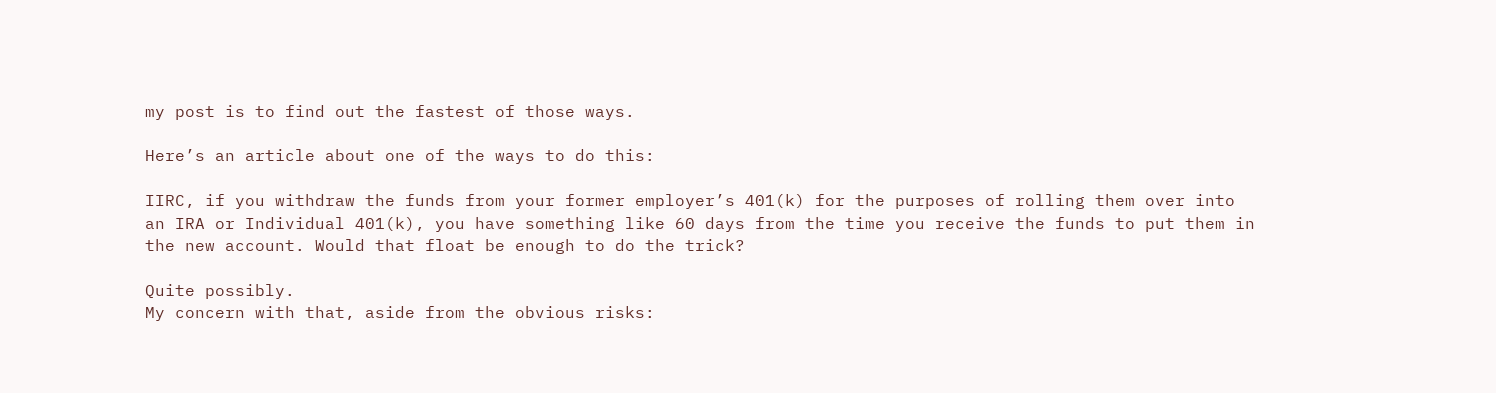my post is to find out the fastest of those ways.

Here’s an article about one of the ways to do this:

IIRC, if you withdraw the funds from your former employer’s 401(k) for the purposes of rolling them over into an IRA or Individual 401(k), you have something like 60 days from the time you receive the funds to put them in the new account. Would that float be enough to do the trick?

Quite possibly.
My concern with that, aside from the obvious risks: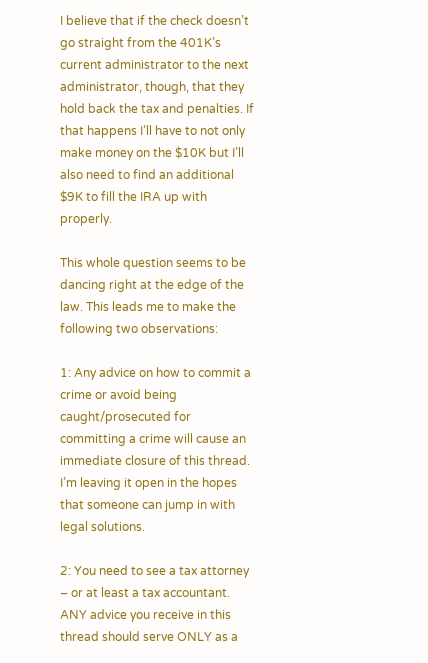I believe that if the check doesn’t go straight from the 401K’s current administrator to the next administrator, though, that they hold back the tax and penalties. If that happens I’ll have to not only make money on the $10K but I’ll also need to find an additional $9K to fill the IRA up with properly.

This whole question seems to be dancing right at the edge of the law. This leads me to make the following two observations:

1: Any advice on how to commit a crime or avoid being caught/prosecuted for committing a crime will cause an immediate closure of this thread. I’m leaving it open in the hopes that someone can jump in with legal solutions.

2: You need to see a tax attorney – or at least a tax accountant. ANY advice you receive in this thread should serve ONLY as a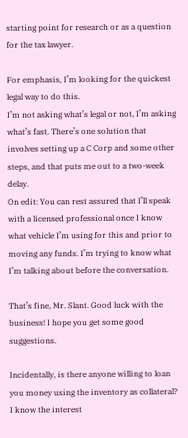starting point for research or as a question for the tax lawyer.

For emphasis, I’m looking for the quickest legal way to do this.
I’m not asking what’s legal or not, I’m asking what’s fast. There’s one solution that involves setting up a C Corp and some other steps, and that puts me out to a two-week delay.
On edit: You can rest assured that I’ll speak with a licensed professional once I know what vehicle I’m using for this and prior to moving any funds. I’m trying to know what I’m talking about before the conversation.

That’s fine, Mr. Slant. Good luck with the business! I hope you get some good suggestions.

Incidentally, is there anyone willing to loan you money using the inventory as collateral? I know the interest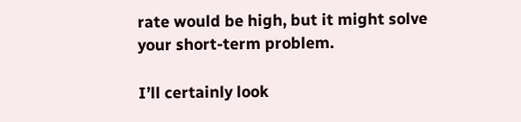rate would be high, but it might solve your short-term problem.

I’ll certainly look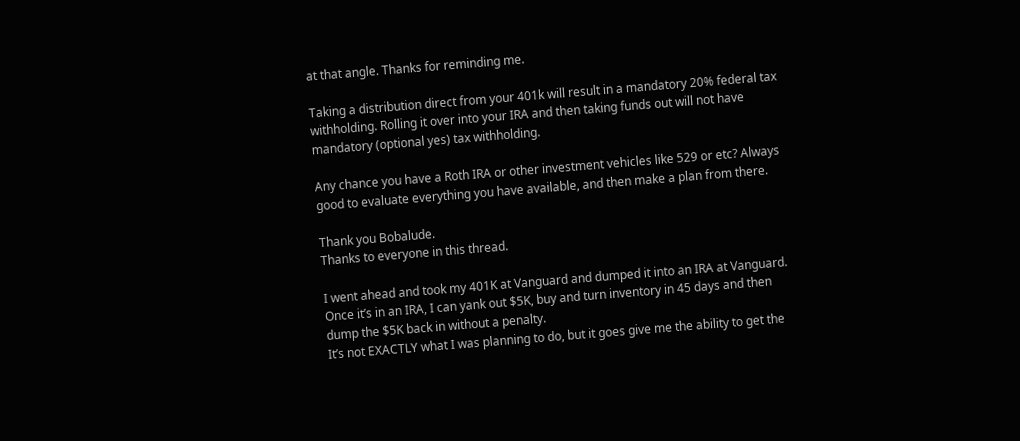at that angle. Thanks for reminding me.

Taking a distribution direct from your 401k will result in a mandatory 20% federal tax withholding. Rolling it over into your IRA and then taking funds out will not have mandatory (optional yes) tax withholding.

Any chance you have a Roth IRA or other investment vehicles like 529 or etc? Always good to evaluate everything you have available, and then make a plan from there.

Thank you Bobalude.
Thanks to everyone in this thread.

I went ahead and took my 401K at Vanguard and dumped it into an IRA at Vanguard.
Once it’s in an IRA, I can yank out $5K, buy and turn inventory in 45 days and then dump the $5K back in without a penalty.
It’s not EXACTLY what I was planning to do, but it goes give me the ability to get the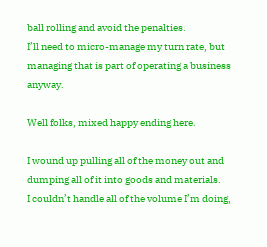ball rolling and avoid the penalties.
I’ll need to micro-manage my turn rate, but managing that is part of operating a business anyway.

Well folks, mixed happy ending here.

I wound up pulling all of the money out and dumping all of it into goods and materials.
I couldn’t handle all of the volume I’m doing,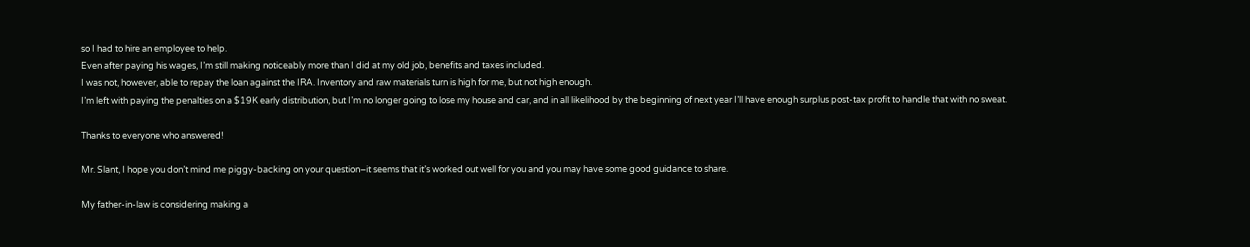so I had to hire an employee to help.
Even after paying his wages, I’m still making noticeably more than I did at my old job, benefits and taxes included.
I was not, however, able to repay the loan against the IRA. Inventory and raw materials turn is high for me, but not high enough.
I’m left with paying the penalties on a $19K early distribution, but I’m no longer going to lose my house and car, and in all likelihood by the beginning of next year I’ll have enough surplus post-tax profit to handle that with no sweat.

Thanks to everyone who answered!

Mr. Slant, I hope you don’t mind me piggy-backing on your question–it seems that it’s worked out well for you and you may have some good guidance to share.

My father-in-law is considering making a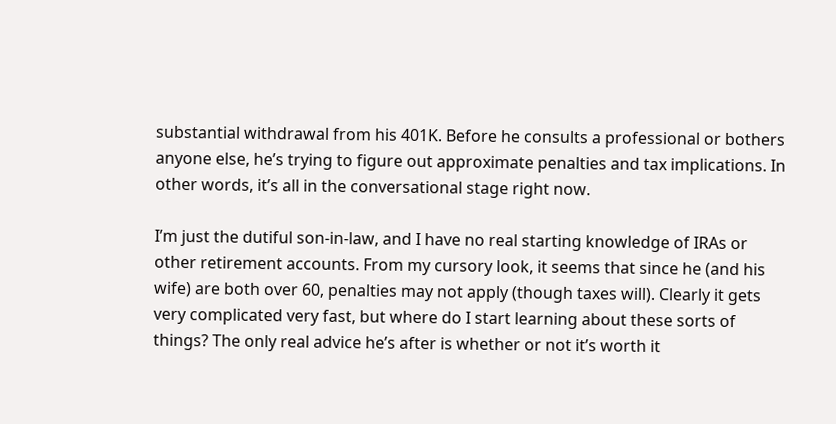substantial withdrawal from his 401K. Before he consults a professional or bothers anyone else, he’s trying to figure out approximate penalties and tax implications. In other words, it’s all in the conversational stage right now.

I’m just the dutiful son-in-law, and I have no real starting knowledge of IRAs or other retirement accounts. From my cursory look, it seems that since he (and his wife) are both over 60, penalties may not apply (though taxes will). Clearly it gets very complicated very fast, but where do I start learning about these sorts of things? The only real advice he’s after is whether or not it’s worth it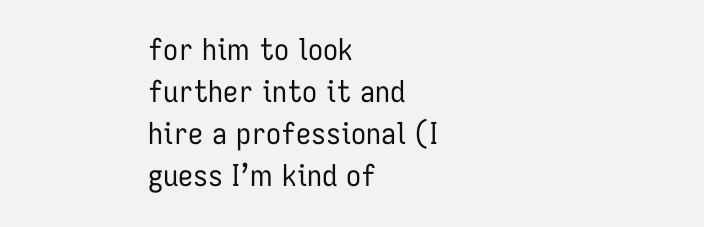for him to look further into it and hire a professional (I guess I’m kind of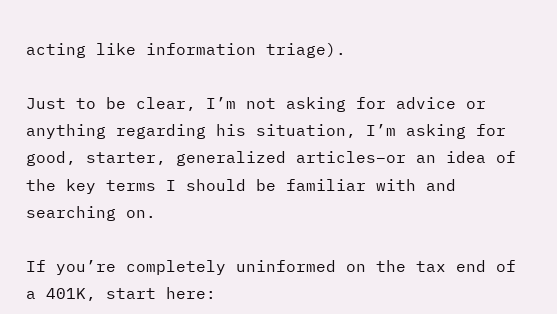acting like information triage).

Just to be clear, I’m not asking for advice or anything regarding his situation, I’m asking for good, starter, generalized articles–or an idea of the key terms I should be familiar with and searching on.

If you’re completely uninformed on the tax end of a 401K, start here: